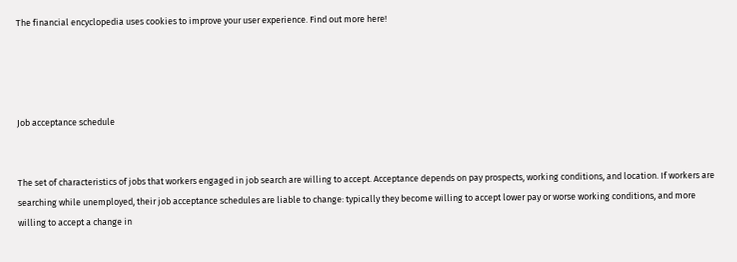The financial encyclopedia uses cookies to improve your user experience. Find out more here!




Job acceptance schedule


The set of characteristics of jobs that workers engaged in job search are willing to accept. Acceptance depends on pay prospects, working conditions, and location. If workers are searching while unemployed, their job acceptance schedules are liable to change: typically they become willing to accept lower pay or worse working conditions, and more willing to accept a change in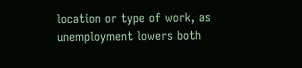location or type of work, as unemployment lowers both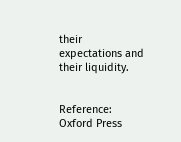their expectations and their liquidity.


Reference: Oxford Press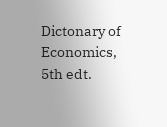Dictonary of Economics, 5th edt.